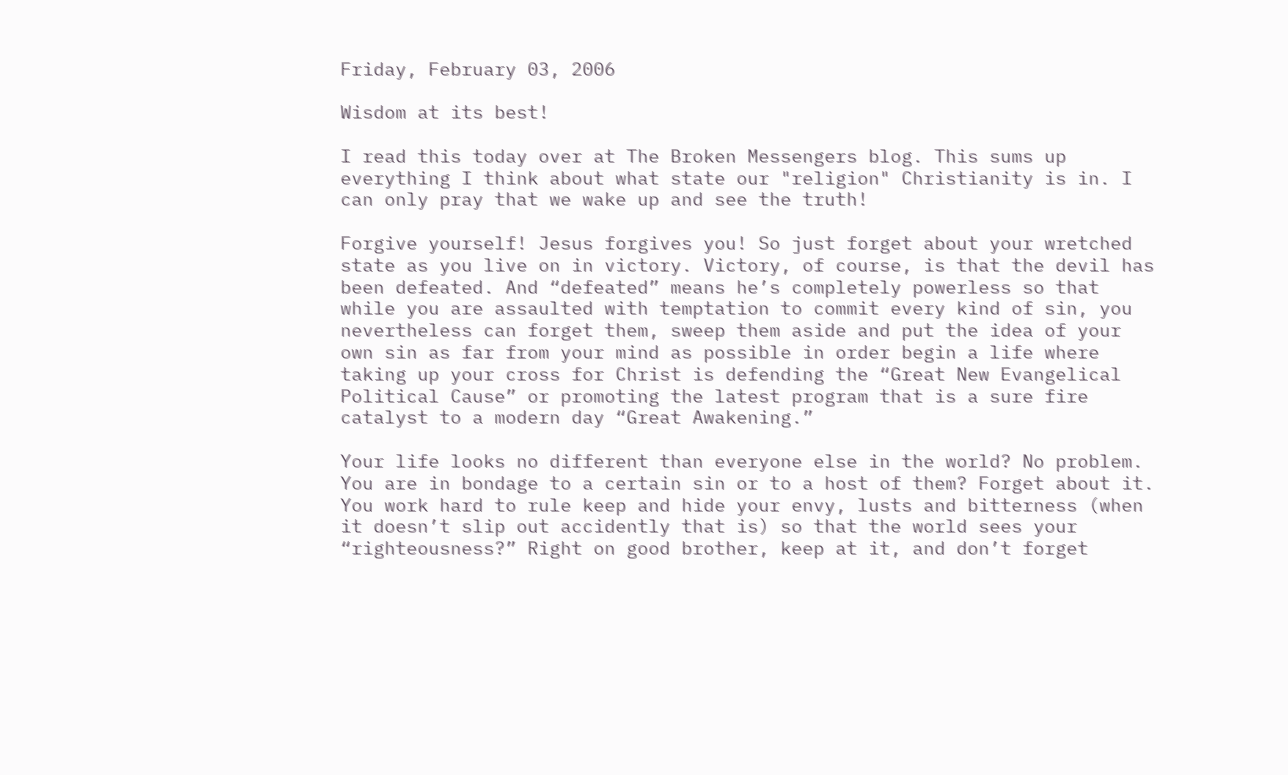Friday, February 03, 2006

Wisdom at its best!

I read this today over at The Broken Messengers blog. This sums up everything I think about what state our "religion" Christianity is in. I can only pray that we wake up and see the truth!

Forgive yourself! Jesus forgives you! So just forget about your wretched state as you live on in victory. Victory, of course, is that the devil has been defeated. And “defeated” means he’s completely powerless so that while you are assaulted with temptation to commit every kind of sin, you nevertheless can forget them, sweep them aside and put the idea of your own sin as far from your mind as possible in order begin a life where taking up your cross for Christ is defending the “Great New Evangelical Political Cause” or promoting the latest program that is a sure fire catalyst to a modern day “Great Awakening.”

Your life looks no different than everyone else in the world? No problem. You are in bondage to a certain sin or to a host of them? Forget about it. You work hard to rule keep and hide your envy, lusts and bitterness (when it doesn’t slip out accidently that is) so that the world sees your “righteousness?” Right on good brother, keep at it, and don’t forget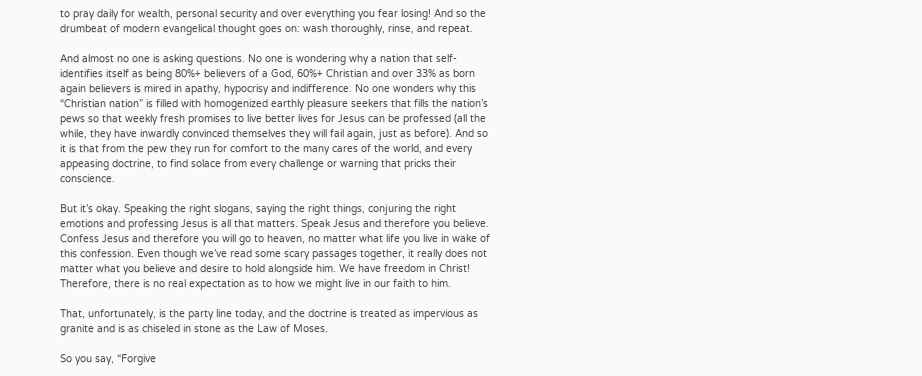to pray daily for wealth, personal security and over everything you fear losing! And so the drumbeat of modern evangelical thought goes on: wash thoroughly, rinse, and repeat.

And almost no one is asking questions. No one is wondering why a nation that self-identifies itself as being 80%+ believers of a God, 60%+ Christian and over 33% as born again believers is mired in apathy, hypocrisy and indifference. No one wonders why this “Christian nation” is filled with homogenized earthly pleasure seekers that fills the nation’s pews so that weekly fresh promises to live better lives for Jesus can be professed (all the while, they have inwardly convinced themselves they will fail again, just as before). And so it is that from the pew they run for comfort to the many cares of the world, and every appeasing doctrine, to find solace from every challenge or warning that pricks their conscience.

But it’s okay. Speaking the right slogans, saying the right things, conjuring the right emotions and professing Jesus is all that matters. Speak Jesus and therefore you believe. Confess Jesus and therefore you will go to heaven, no matter what life you live in wake of this confession. Even though we’ve read some scary passages together, it really does not matter what you believe and desire to hold alongside him. We have freedom in Christ! Therefore, there is no real expectation as to how we might live in our faith to him.

That, unfortunately, is the party line today, and the doctrine is treated as impervious as granite and is as chiseled in stone as the Law of Moses.

So you say, “Forgive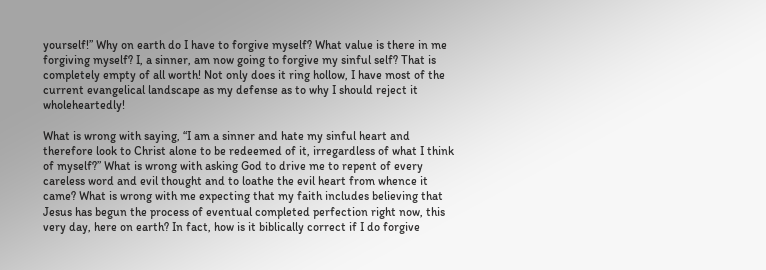yourself!” Why on earth do I have to forgive myself? What value is there in me forgiving myself? I, a sinner, am now going to forgive my sinful self? That is completely empty of all worth! Not only does it ring hollow, I have most of the current evangelical landscape as my defense as to why I should reject it wholeheartedly!

What is wrong with saying, “I am a sinner and hate my sinful heart and therefore look to Christ alone to be redeemed of it, irregardless of what I think of myself?” What is wrong with asking God to drive me to repent of every careless word and evil thought and to loathe the evil heart from whence it came? What is wrong with me expecting that my faith includes believing that Jesus has begun the process of eventual completed perfection right now, this very day, here on earth? In fact, how is it biblically correct if I do forgive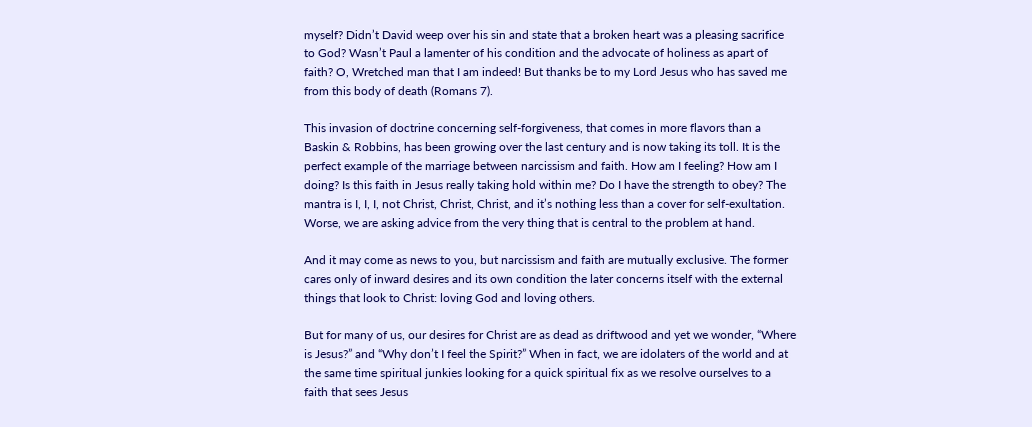myself? Didn’t David weep over his sin and state that a broken heart was a pleasing sacrifice to God? Wasn’t Paul a lamenter of his condition and the advocate of holiness as apart of faith? O, Wretched man that I am indeed! But thanks be to my Lord Jesus who has saved me from this body of death (Romans 7).

This invasion of doctrine concerning self-forgiveness, that comes in more flavors than a Baskin & Robbins, has been growing over the last century and is now taking its toll. It is the perfect example of the marriage between narcissism and faith. How am I feeling? How am I doing? Is this faith in Jesus really taking hold within me? Do I have the strength to obey? The mantra is I, I, I, not Christ, Christ, Christ, and it’s nothing less than a cover for self-exultation. Worse, we are asking advice from the very thing that is central to the problem at hand.

And it may come as news to you, but narcissism and faith are mutually exclusive. The former cares only of inward desires and its own condition the later concerns itself with the external things that look to Christ: loving God and loving others.

But for many of us, our desires for Christ are as dead as driftwood and yet we wonder, “Where is Jesus?” and “Why don’t I feel the Spirit?” When in fact, we are idolaters of the world and at the same time spiritual junkies looking for a quick spiritual fix as we resolve ourselves to a faith that sees Jesus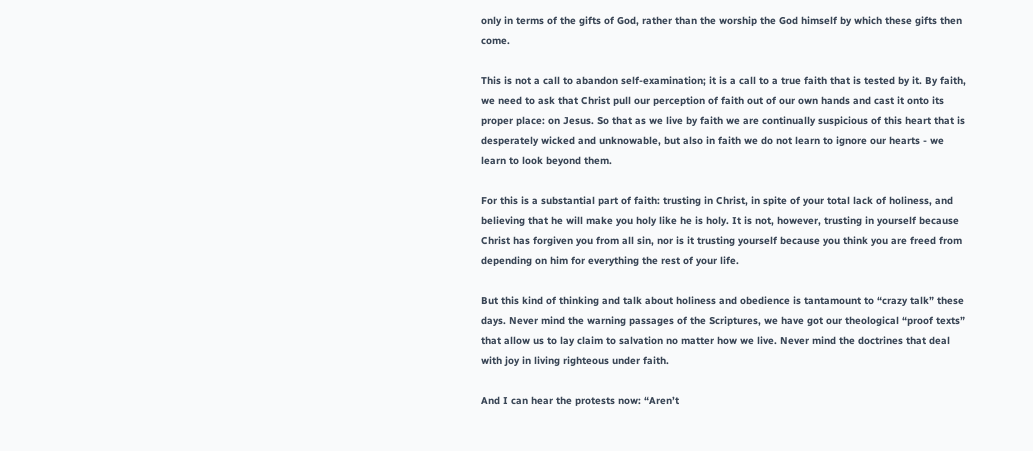only in terms of the gifts of God, rather than the worship the God himself by which these gifts then come.

This is not a call to abandon self-examination; it is a call to a true faith that is tested by it. By faith, we need to ask that Christ pull our perception of faith out of our own hands and cast it onto its proper place: on Jesus. So that as we live by faith we are continually suspicious of this heart that is desperately wicked and unknowable, but also in faith we do not learn to ignore our hearts - we learn to look beyond them.

For this is a substantial part of faith: trusting in Christ, in spite of your total lack of holiness, and believing that he will make you holy like he is holy. It is not, however, trusting in yourself because Christ has forgiven you from all sin, nor is it trusting yourself because you think you are freed from depending on him for everything the rest of your life.

But this kind of thinking and talk about holiness and obedience is tantamount to “crazy talk” these days. Never mind the warning passages of the Scriptures, we have got our theological “proof texts” that allow us to lay claim to salvation no matter how we live. Never mind the doctrines that deal with joy in living righteous under faith.

And I can hear the protests now: “Aren’t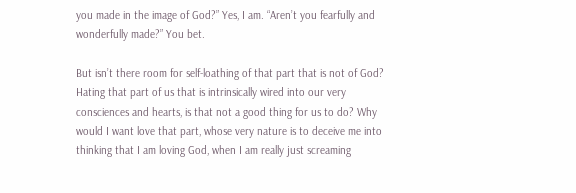you made in the image of God?” Yes, I am. “Aren’t you fearfully and wonderfully made?” You bet.

But isn’t there room for self-loathing of that part that is not of God? Hating that part of us that is intrinsically wired into our very consciences and hearts, is that not a good thing for us to do? Why would I want love that part, whose very nature is to deceive me into thinking that I am loving God, when I am really just screaming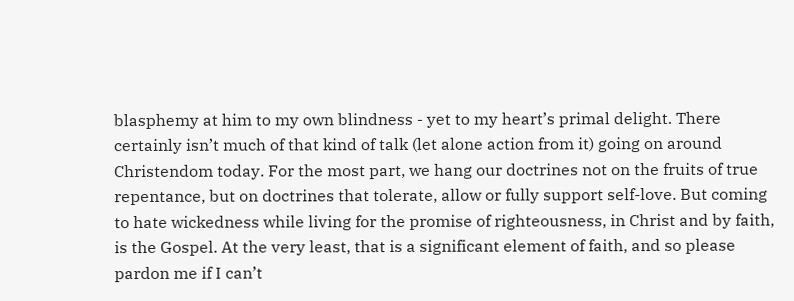blasphemy at him to my own blindness - yet to my heart’s primal delight. There certainly isn’t much of that kind of talk (let alone action from it) going on around Christendom today. For the most part, we hang our doctrines not on the fruits of true repentance, but on doctrines that tolerate, allow or fully support self-love. But coming to hate wickedness while living for the promise of righteousness, in Christ and by faith, is the Gospel. At the very least, that is a significant element of faith, and so please pardon me if I can’t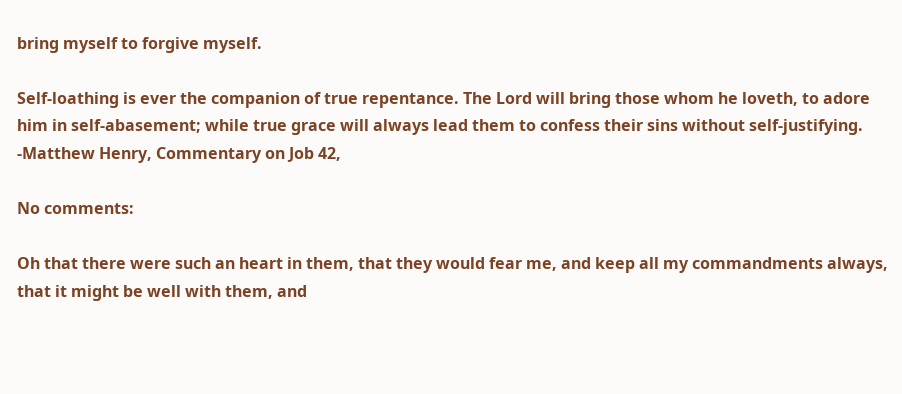bring myself to forgive myself.

Self-loathing is ever the companion of true repentance. The Lord will bring those whom he loveth, to adore him in self-abasement; while true grace will always lead them to confess their sins without self-justifying. -Matthew Henry, Commentary on Job 42,

No comments:

Oh that there were such an heart in them, that they would fear me, and keep all my commandments always, that it might be well with them, and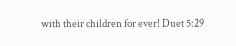with their children for ever! Duet 5:29